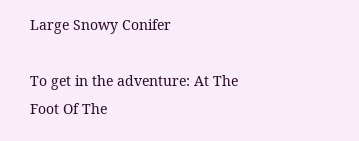Large Snowy Conifer

To get in the adventure: At The Foot Of The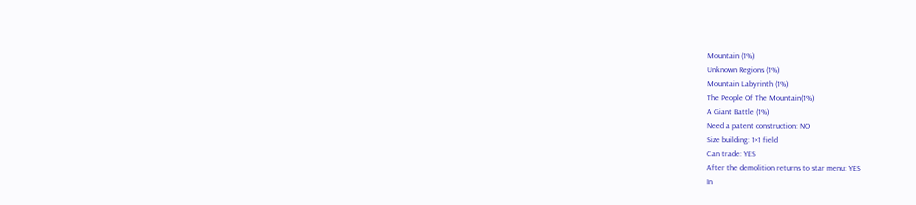Mountain (1%)
Unknown Regions (1%)
Mountain Labyrinth (1%)
The People Of The Mountain(1%)
A Giant Battle (1%)
Need a patent construction: NO
Size building: 1×1 field
Can trade: YES
After the demolition returns to star menu: YES
In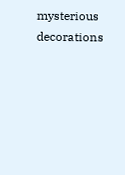mysterious decorations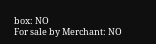box: NO
For sale by Merchant: NO